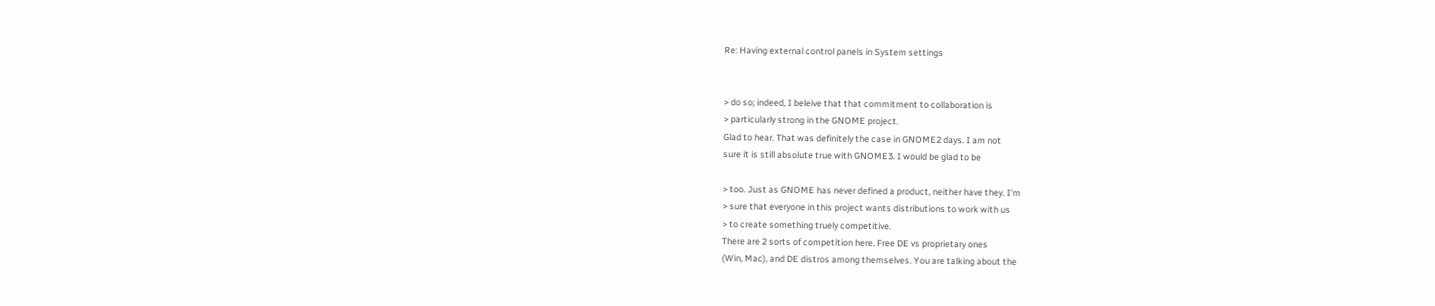Re: Having external control panels in System settings


> do so; indeed, I beleive that that commitment to collaboration is
> particularly strong in the GNOME project.
Glad to hear. That was definitely the case in GNOME2 days. I am not
sure it is still absolute true with GNOME3. I would be glad to be

> too. Just as GNOME has never defined a product, neither have they. I'm
> sure that everyone in this project wants distributions to work with us
> to create something truely competitive.
There are 2 sorts of competition here. Free DE vs proprietary ones
(Win, Mac), and DE distros among themselves. You are talking about the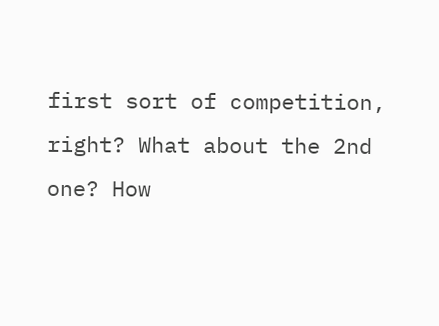first sort of competition, right? What about the 2nd one? How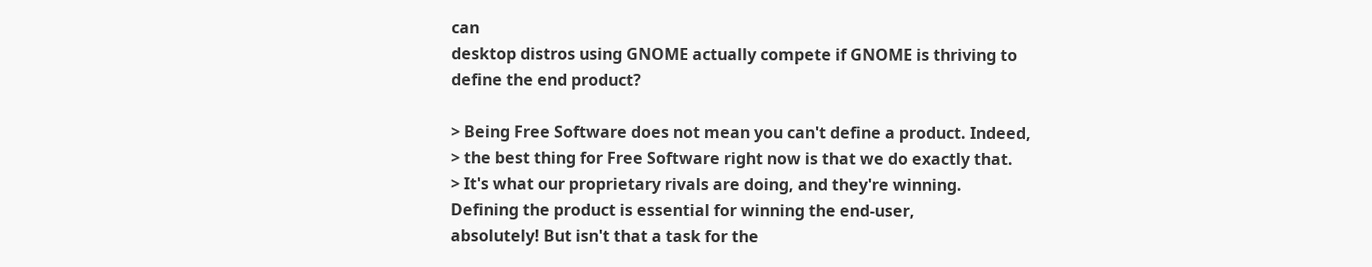can
desktop distros using GNOME actually compete if GNOME is thriving to
define the end product?

> Being Free Software does not mean you can't define a product. Indeed,
> the best thing for Free Software right now is that we do exactly that.
> It's what our proprietary rivals are doing, and they're winning.
Defining the product is essential for winning the end-user,
absolutely! But isn't that a task for the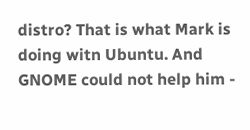distro? That is what Mark is
doing witn Ubuntu. And GNOME could not help him -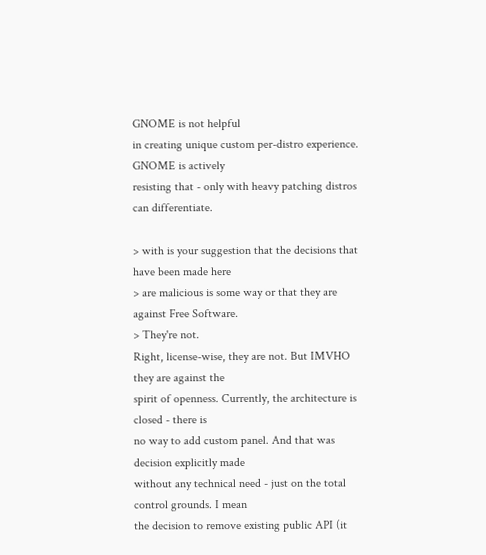GNOME is not helpful
in creating unique custom per-distro experience. GNOME is actively
resisting that - only with heavy patching distros can differentiate.

> with is your suggestion that the decisions that have been made here
> are malicious is some way or that they are against Free Software.
> They're not.
Right, license-wise, they are not. But IMVHO they are against the
spirit of openness. Currently, the architecture is closed - there is
no way to add custom panel. And that was decision explicitly made
without any technical need - just on the total control grounds. I mean
the decision to remove existing public API (it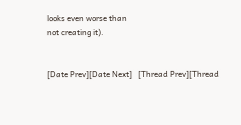looks even worse than
not creating it).


[Date Prev][Date Next]   [Thread Prev][Thread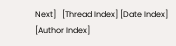Next]   [Thread Index] [Date Index] [Author Index]